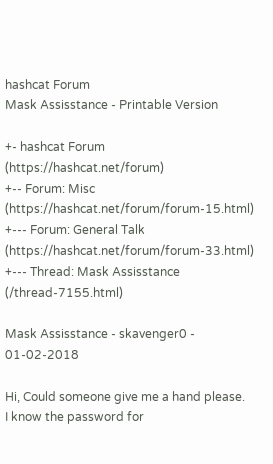hashcat Forum
Mask Assisstance - Printable Version

+- hashcat Forum (https://hashcat.net/forum)
+-- Forum: Misc (https://hashcat.net/forum/forum-15.html)
+--- Forum: General Talk (https://hashcat.net/forum/forum-33.html)
+--- Thread: Mask Assisstance (/thread-7155.html)

Mask Assisstance - skavenger0 - 01-02-2018

Hi, Could someone give me a hand please.
I know the password for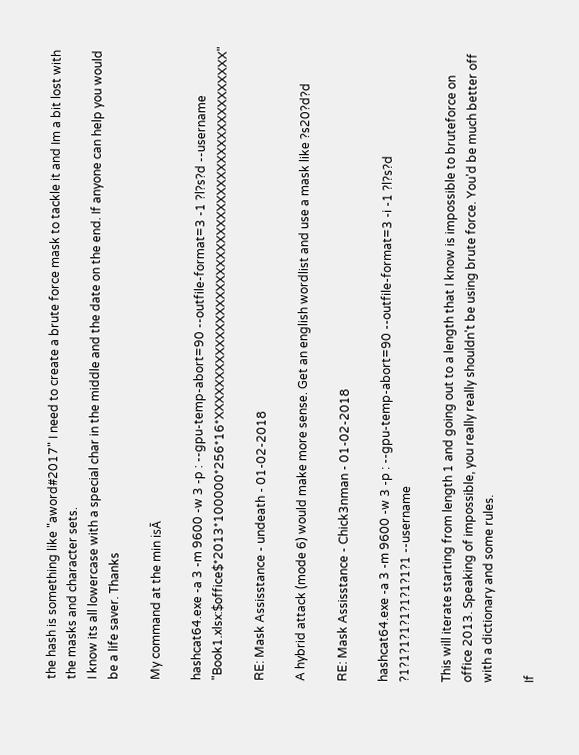the hash is something like "aword#2017" I need to create a brute force mask to tackle it and Im a bit lost with the masks and character sets.
I know its all lowercase with a special char in the middle and the date on the end. If anyone can help you would be a life saver. Thanks

My command at the min isĀ

hashcat64.exe -a 3 -m 9600 -w 3 -p : --gpu-temp-abort=90 --outfile-format=3 -1 ?l?s?d --username "Book1.xlsx:$office$*2013*100000*256*16*XXXXXXXXXXXXXXXXXXXXXXXXXXXXXXXXXXXXXXXXXXXXXX"

RE: Mask Assisstance - undeath - 01-02-2018

A hybrid attack (mode 6) would make more sense. Get an english wordlist and use a mask like ?s20?d?d

RE: Mask Assisstance - Chick3nman - 01-02-2018

hashcat64.exe -a 3 -m 9600 -w 3 -p : --gpu-temp-abort=90 --outfile-format=3 -i -1 ?l?s?d ?1?1?1?1?1?1?1?1?1 --username

This will iterate starting from length 1 and going out to a length that I know is impossible to bruteforce on office 2013. Speaking of impossible, you really really shouldn't be using brute force. You'd be much better off with a dictionary and some rules.

If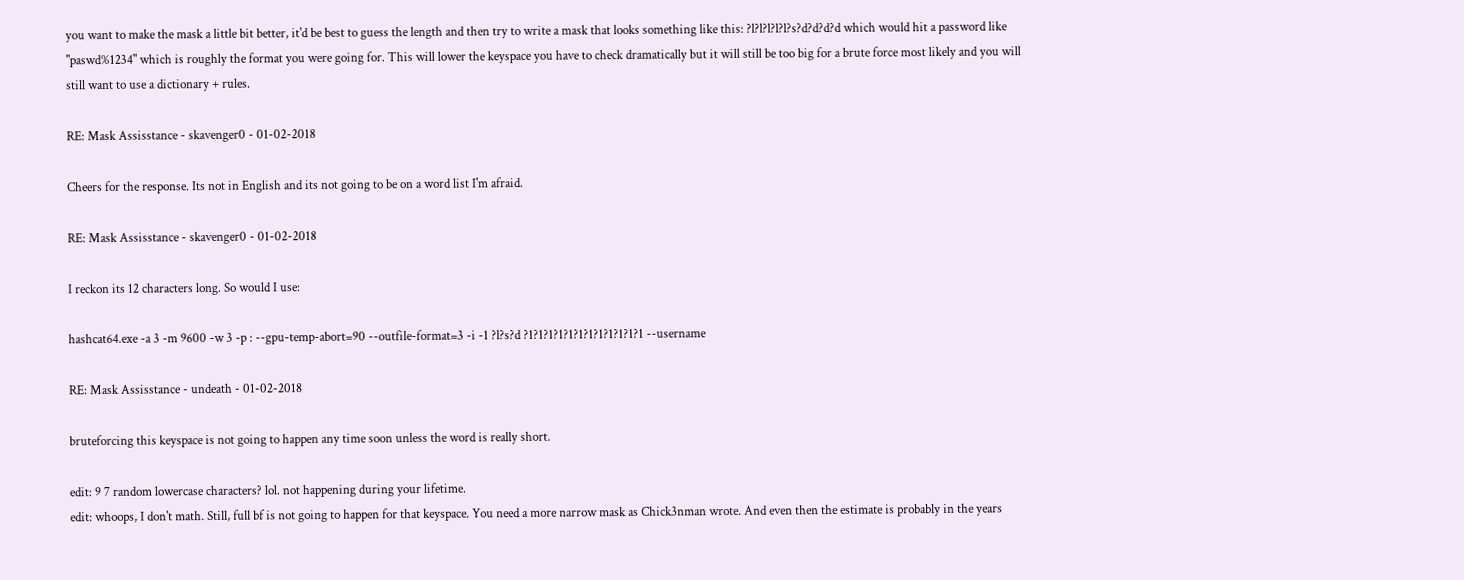you want to make the mask a little bit better, it'd be best to guess the length and then try to write a mask that looks something like this: ?l?l?l?l?l?s?d?d?d?d which would hit a password like "paswd%1234" which is roughly the format you were going for. This will lower the keyspace you have to check dramatically but it will still be too big for a brute force most likely and you will still want to use a dictionary + rules.

RE: Mask Assisstance - skavenger0 - 01-02-2018

Cheers for the response. Its not in English and its not going to be on a word list I'm afraid.

RE: Mask Assisstance - skavenger0 - 01-02-2018

I reckon its 12 characters long. So would I use:

hashcat64.exe -a 3 -m 9600 -w 3 -p : --gpu-temp-abort=90 --outfile-format=3 -i -1 ?l?s?d ?1?1?1?1?1?1?1?1?1?1?1?1 --username

RE: Mask Assisstance - undeath - 01-02-2018

bruteforcing this keyspace is not going to happen any time soon unless the word is really short.

edit: 9 7 random lowercase characters? lol. not happening during your lifetime.
edit: whoops, I don't math. Still, full bf is not going to happen for that keyspace. You need a more narrow mask as Chick3nman wrote. And even then the estimate is probably in the years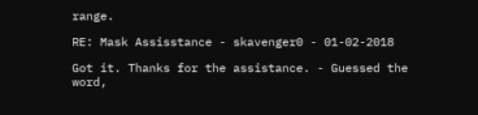range.

RE: Mask Assisstance - skavenger0 - 01-02-2018

Got it. Thanks for the assistance. - Guessed the word,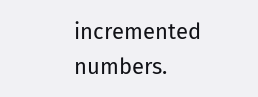incremented numbers.